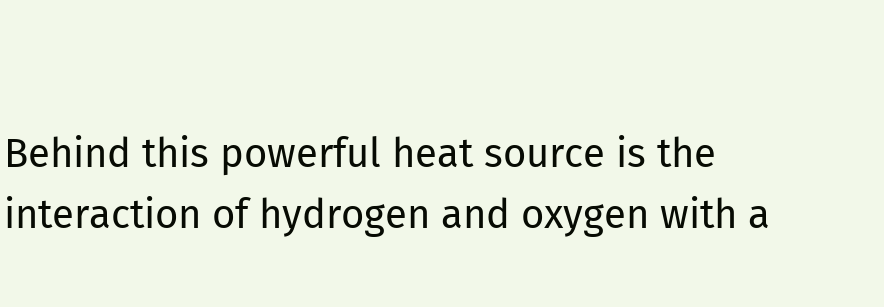Behind this powerful heat source is the interaction of hydrogen and oxygen with a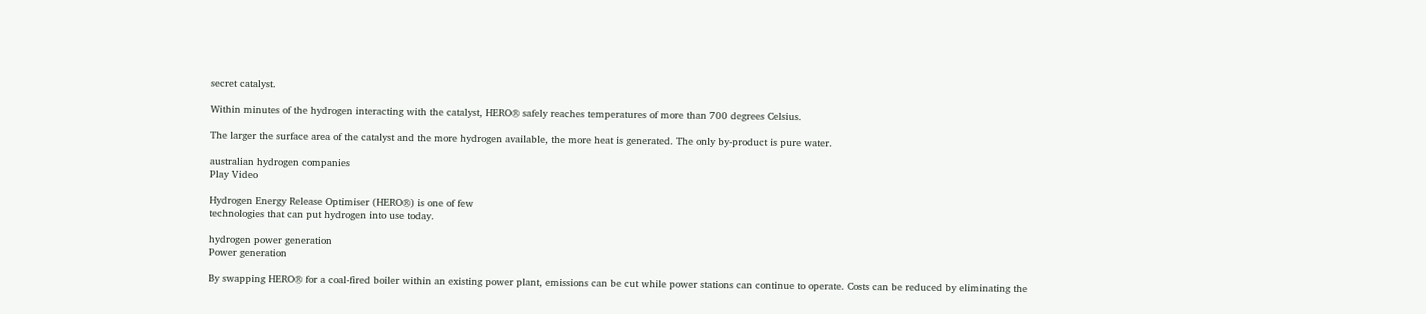secret catalyst.

Within minutes of the hydrogen interacting with the catalyst, HERO® safely reaches temperatures of more than 700 degrees Celsius.

The larger the surface area of the catalyst and the more hydrogen available, the more heat is generated. The only by-product is pure water.

australian hydrogen companies
Play Video

Hydrogen Energy Release Optimiser (HERO®) is one of few
technologies that can put hydrogen into use today.

hydrogen power generation
Power generation

By swapping HERO® for a coal-fired boiler within an existing power plant, emissions can be cut while power stations can continue to operate. Costs can be reduced by eliminating the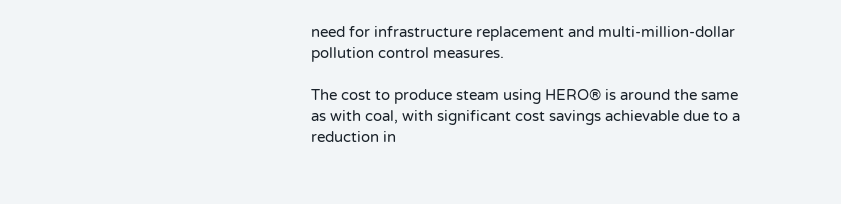need for infrastructure replacement and multi-million-dollar pollution control measures.

The cost to produce steam using HERO® is around the same as with coal, with significant cost savings achievable due to a reduction in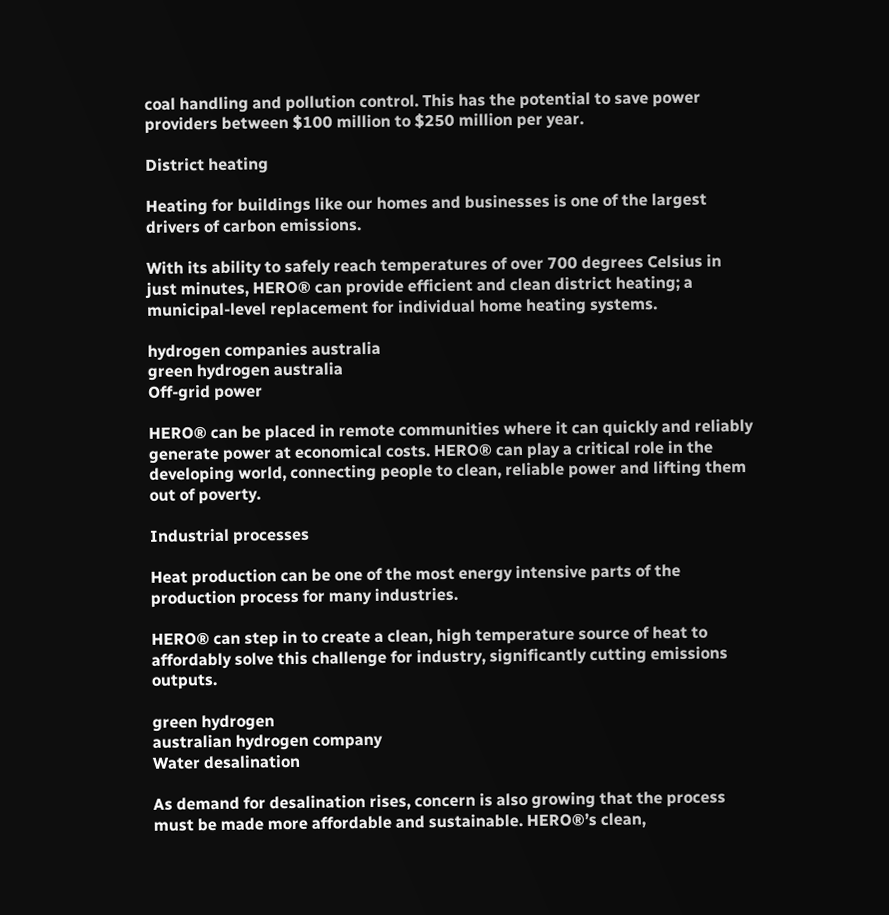coal handling and pollution control. This has the potential to save power providers between $100 million to $250 million per year.

District heating

Heating for buildings like our homes and businesses is one of the largest drivers of carbon emissions.

With its ability to safely reach temperatures of over 700 degrees Celsius in just minutes, HERO® can provide efficient and clean district heating; a municipal-level replacement for individual home heating systems.

hydrogen companies australia
green hydrogen australia
Off-grid power

HERO® can be placed in remote communities where it can quickly and reliably generate power at economical costs. HERO® can play a critical role in the developing world, connecting people to clean, reliable power and lifting them out of poverty.

Industrial processes

Heat production can be one of the most energy intensive parts of the production process for many industries.

HERO® can step in to create a clean, high temperature source of heat to affordably solve this challenge for industry, significantly cutting emissions outputs.

green hydrogen
australian hydrogen company
Water desalination

As demand for desalination rises, concern is also growing that the process must be made more affordable and sustainable. HERO®’s clean,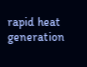rapid heat generation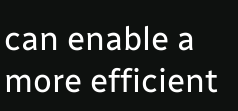can enable a more efficient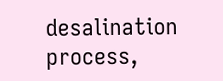desalination process,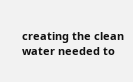creating the clean water needed to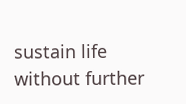sustain life without further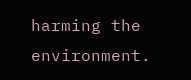harming the environment.